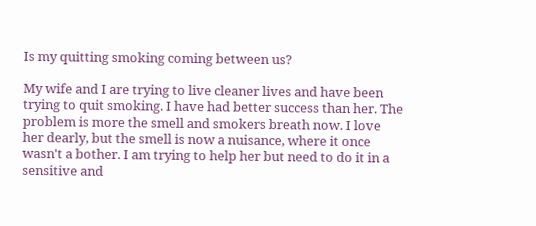Is my quitting smoking coming between us?

My wife and I are trying to live cleaner lives and have been trying to quit smoking. I have had better success than her. The problem is more the smell and smokers breath now. I love her dearly, but the smell is now a nuisance, where it once wasn't a bother. I am trying to help her but need to do it in a sensitive and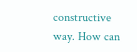constructive way. How can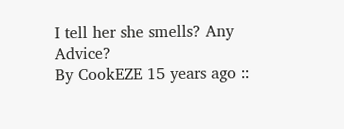I tell her she smells? Any Advice?
By CookEZE 15 years ago ::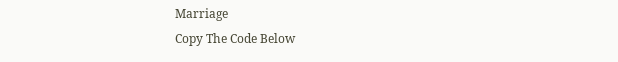Marriage
Copy The Code Below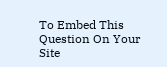To Embed This Question On Your Site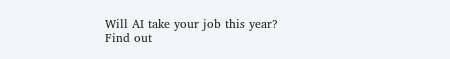Will AI take your job this year?
Find out